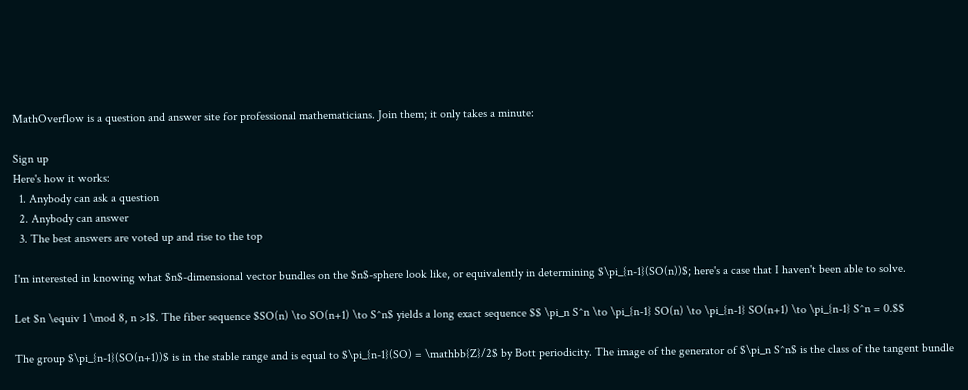MathOverflow is a question and answer site for professional mathematicians. Join them; it only takes a minute:

Sign up
Here's how it works:
  1. Anybody can ask a question
  2. Anybody can answer
  3. The best answers are voted up and rise to the top

I'm interested in knowing what $n$-dimensional vector bundles on the $n$-sphere look like, or equivalently in determining $\pi_{n-1}(SO(n))$; here's a case that I haven't been able to solve.

Let $n \equiv 1 \mod 8, n >1$. The fiber sequence $SO(n) \to SO(n+1) \to S^n$ yields a long exact sequence $$ \pi_n S^n \to \pi_{n-1} SO(n) \to \pi_{n-1} SO(n+1) \to \pi_{n-1} S^n = 0.$$

The group $\pi_{n-1}(SO(n+1))$ is in the stable range and is equal to $\pi_{n-1}(SO) = \mathbb{Z}/2$ by Bott periodicity. The image of the generator of $\pi_n S^n$ is the class of the tangent bundle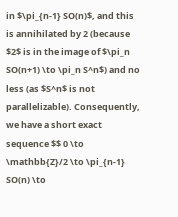in $\pi_{n-1} SO(n)$, and this is annihilated by 2 (because $2$ is in the image of $\pi_n SO(n+1) \to \pi_n S^n$) and no less (as $S^n$ is not parallelizable). Consequently, we have a short exact sequence $$ 0 \to \mathbb{Z}/2 \to \pi_{n-1} SO(n) \to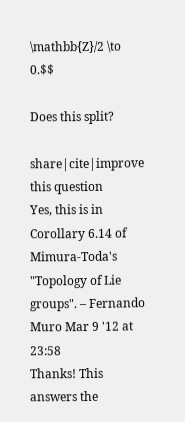\mathbb{Z}/2 \to 0.$$

Does this split?

share|cite|improve this question
Yes, this is in Corollary 6.14 of Mimura-Toda's "Topology of Lie groups". – Fernando Muro Mar 9 '12 at 23:58
Thanks! This answers the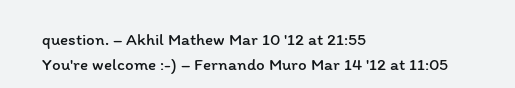question. – Akhil Mathew Mar 10 '12 at 21:55
You're welcome :-) – Fernando Muro Mar 14 '12 at 11:05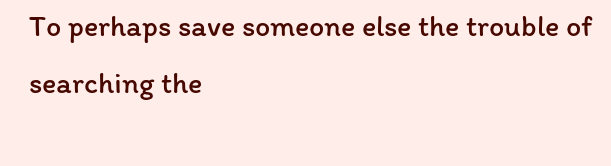To perhaps save someone else the trouble of searching the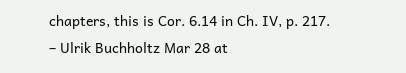chapters, this is Cor. 6.14 in Ch. IV, p. 217. – Ulrik Buchholtz Mar 28 at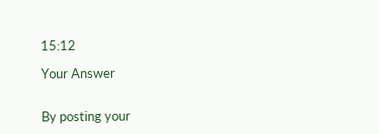15:12

Your Answer


By posting your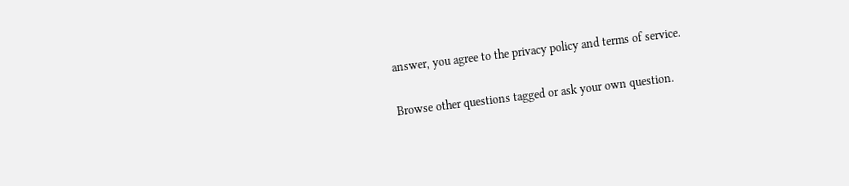answer, you agree to the privacy policy and terms of service.

Browse other questions tagged or ask your own question.